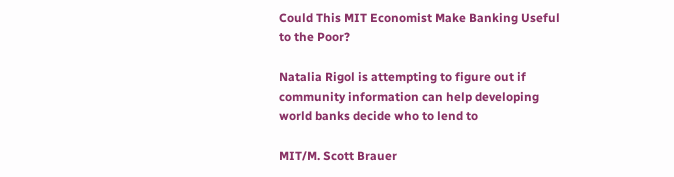Could This MIT Economist Make Banking Useful to the Poor?

Natalia Rigol is attempting to figure out if community information can help developing world banks decide who to lend to

MIT/M. Scott Brauer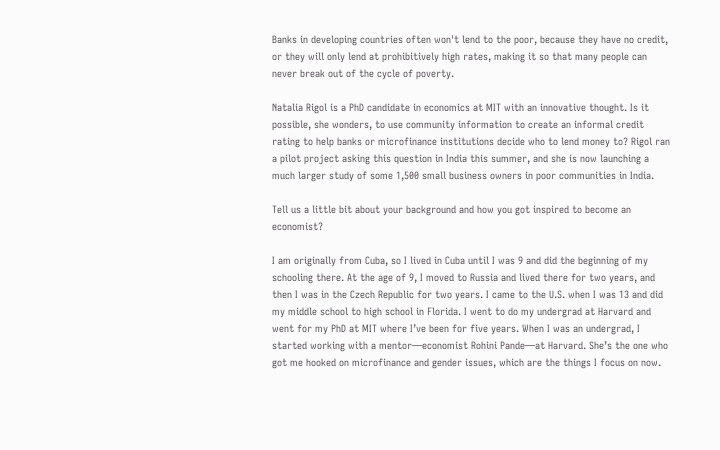Banks in developing countries often won't lend to the poor, because they have no credit, or they will only lend at prohibitively high rates, making it so that many people can never break out of the cycle of poverty.

Natalia Rigol is a PhD candidate in economics at MIT with an innovative thought. Is it possible, she wonders, to use community information to create an informal credit rating to help banks or microfinance institutions decide who to lend money to? Rigol ran a pilot project asking this question in India this summer, and she is now launching a much larger study of some 1,500 small business owners in poor communities in India.

Tell us a little bit about your background and how you got inspired to become an economist?

I am originally from Cuba, so I lived in Cuba until I was 9 and did the beginning of my schooling there. At the age of 9, I moved to Russia and lived there for two years, and then I was in the Czech Republic for two years. I came to the U.S. when I was 13 and did my middle school to high school in Florida. I went to do my undergrad at Harvard and went for my PhD at MIT where I’ve been for five years. When I was an undergrad, I started working with a mentor—economist Rohini Pande—at Harvard. She’s the one who got me hooked on microfinance and gender issues, which are the things I focus on now.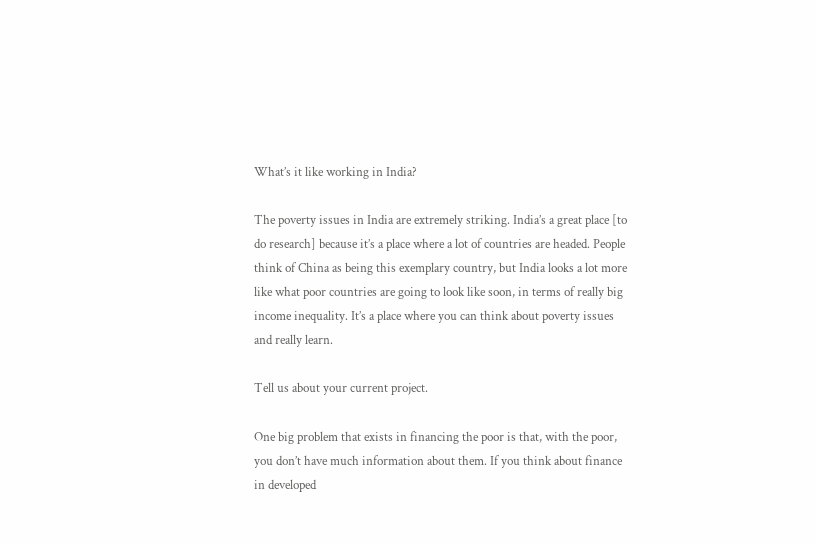What’s it like working in India?

The poverty issues in India are extremely striking. India’s a great place [to do research] because it’s a place where a lot of countries are headed. People think of China as being this exemplary country, but India looks a lot more like what poor countries are going to look like soon, in terms of really big income inequality. It’s a place where you can think about poverty issues and really learn.

Tell us about your current project.

One big problem that exists in financing the poor is that, with the poor, you don’t have much information about them. If you think about finance in developed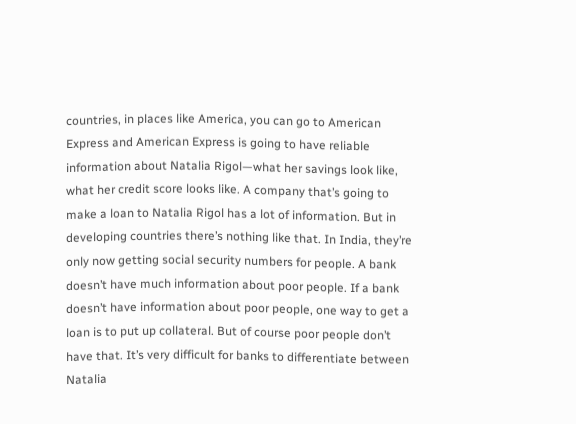countries, in places like America, you can go to American Express and American Express is going to have reliable information about Natalia Rigol—what her savings look like, what her credit score looks like. A company that’s going to make a loan to Natalia Rigol has a lot of information. But in developing countries there’s nothing like that. In India, they’re only now getting social security numbers for people. A bank doesn’t have much information about poor people. If a bank doesn’t have information about poor people, one way to get a loan is to put up collateral. But of course poor people don’t have that. It’s very difficult for banks to differentiate between Natalia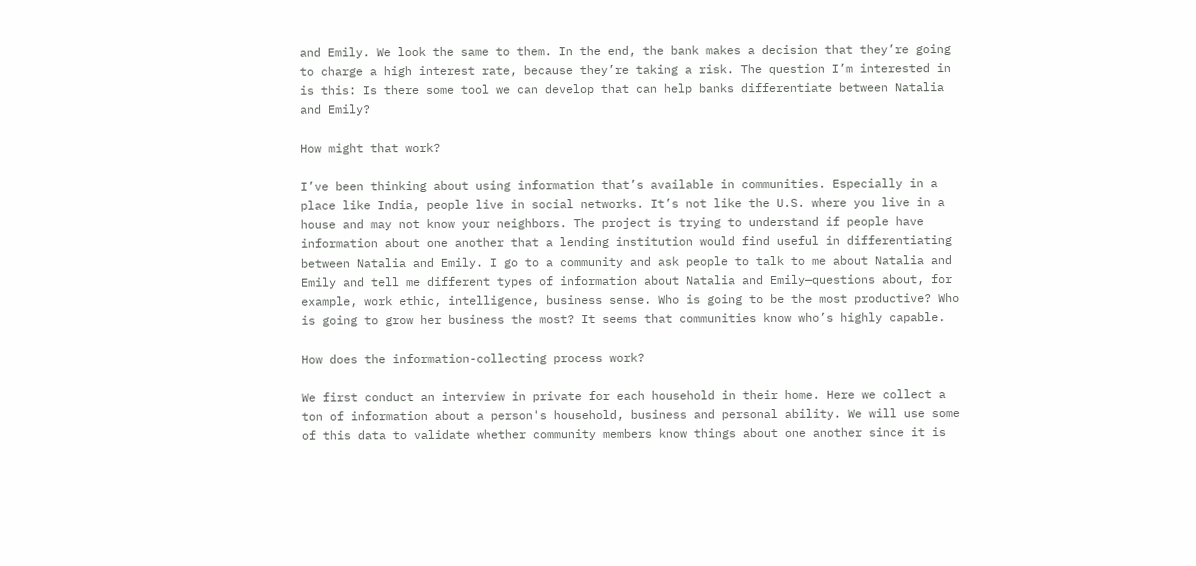and Emily. We look the same to them. In the end, the bank makes a decision that they’re going to charge a high interest rate, because they’re taking a risk. The question I’m interested in is this: Is there some tool we can develop that can help banks differentiate between Natalia and Emily?

How might that work?

I’ve been thinking about using information that’s available in communities. Especially in a place like India, people live in social networks. It’s not like the U.S. where you live in a house and may not know your neighbors. The project is trying to understand if people have information about one another that a lending institution would find useful in differentiating between Natalia and Emily. I go to a community and ask people to talk to me about Natalia and Emily and tell me different types of information about Natalia and Emily—questions about, for example, work ethic, intelligence, business sense. Who is going to be the most productive? Who is going to grow her business the most? It seems that communities know who’s highly capable.

How does the information-collecting process work?

We first conduct an interview in private for each household in their home. Here we collect a ton of information about a person's household, business and personal ability. We will use some of this data to validate whether community members know things about one another since it is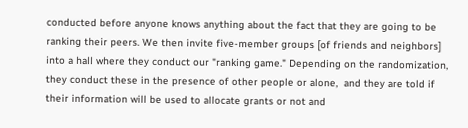conducted before anyone knows anything about the fact that they are going to be ranking their peers. We then invite five-member groups [of friends and neighbors] into a hall where they conduct our "ranking game." Depending on the randomization, they conduct these in the presence of other people or alone,  and they are told if their information will be used to allocate grants or not and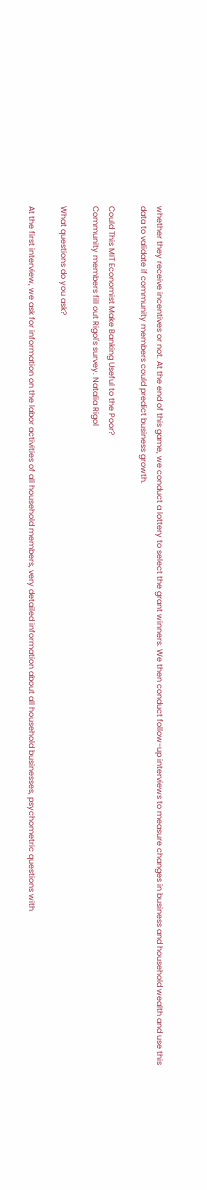whether they receive incentives or not. At the end of this game, we conduct a lottery to select the grant winners. We then conduct follow-up interviews to measure changes in business and household wealth and use this data to validate if community members could predict business growth.

Could This MIT Economist Make Banking Useful to the Poor?
Community members fill out Rigol's survey. Natalia Rigol

What questions do you ask?

At the first interview, we ask for information on the labor activities of all household members, very detailed information about all household businesses, psychometric questions with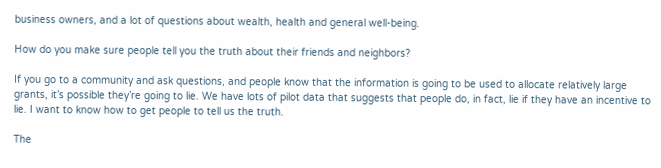business owners, and a lot of questions about wealth, health and general well-being.

How do you make sure people tell you the truth about their friends and neighbors?

If you go to a community and ask questions, and people know that the information is going to be used to allocate relatively large grants, it’s possible they’re going to lie. We have lots of pilot data that suggests that people do, in fact, lie if they have an incentive to lie. I want to know how to get people to tell us the truth.

The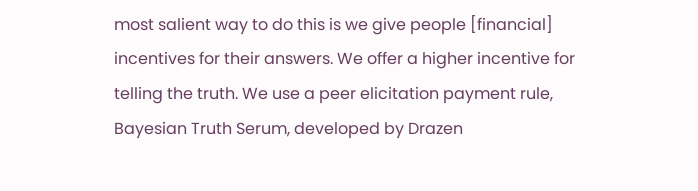most salient way to do this is we give people [financial] incentives for their answers. We offer a higher incentive for telling the truth. We use a peer elicitation payment rule, Bayesian Truth Serum, developed by Drazen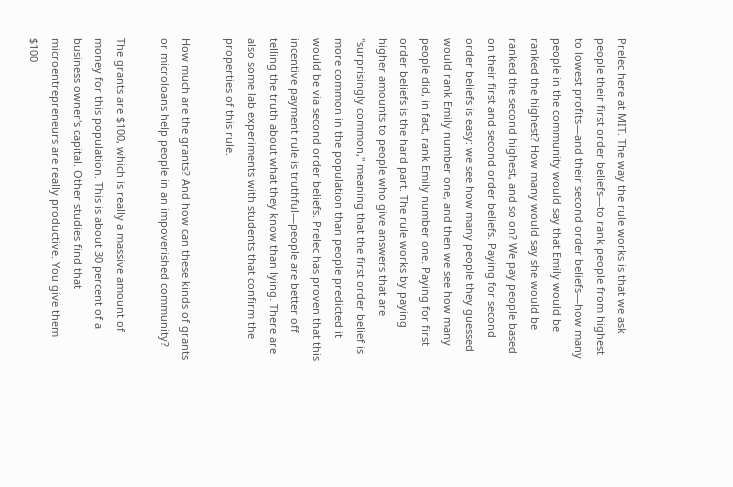Prelec here at MIT. The way the rule works is that we ask people their first order beliefs—to rank people from highest to lowest profits—and their second order beliefs—how many people in the community would say that Emily would be ranked the highest? How many would say she would be ranked the second highest, and so on? We pay people based on their first and second order beliefs. Paying for second order beliefs is easy: we see how many people they guessed would rank Emily number one, and then we see how many people did, in fact, rank Emily number one. Paying for first order beliefs is the hard part. The rule works by paying higher amounts to people who give answers that are "surprisingly common," meaning that the first order belief is more common in the population than people predicted it would be via second order beliefs. Prelec has proven that this incentive payment rule is truthful—people are better off telling the truth about what they know than lying. There are also some lab experiments with students that confirm the properties of this rule.

How much are the grants? And how can these kinds of grants or microloans help people in an impoverished community?

The grants are $100, which is really a massive amount of money for this population. This is about 30 percent of a business owner's capital. Other studies find that microentrepreneurs are really productive. You give them $100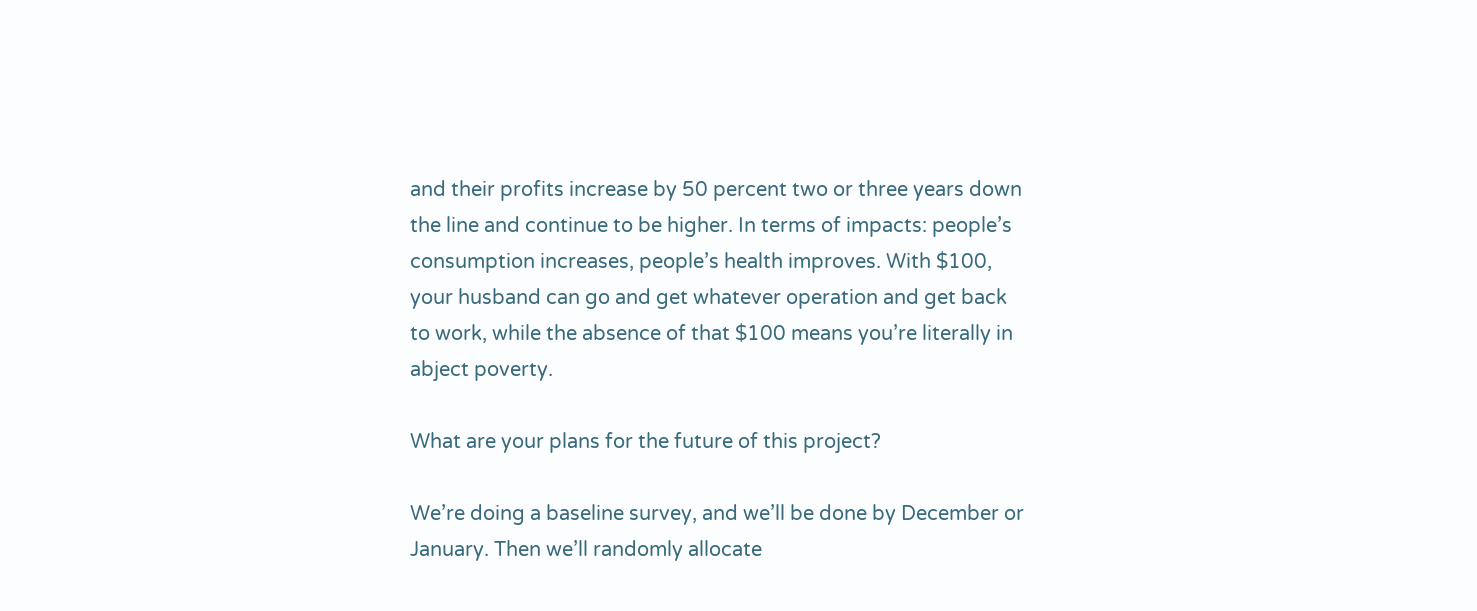and their profits increase by 50 percent two or three years down the line and continue to be higher. In terms of impacts: people’s consumption increases, people’s health improves. With $100, your husband can go and get whatever operation and get back to work, while the absence of that $100 means you’re literally in abject poverty.

What are your plans for the future of this project?

We’re doing a baseline survey, and we’ll be done by December or January. Then we’ll randomly allocate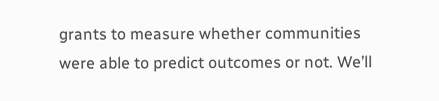grants to measure whether communities were able to predict outcomes or not. We’ll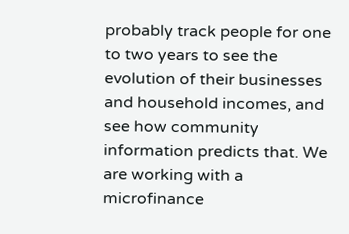probably track people for one to two years to see the evolution of their businesses and household incomes, and see how community information predicts that. We are working with a microfinance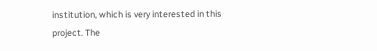institution, which is very interested in this project. The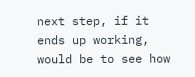next step, if it ends up working, would be to see how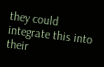they could integrate this into their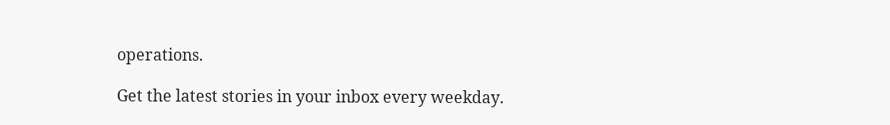operations.

Get the latest stories in your inbox every weekday.